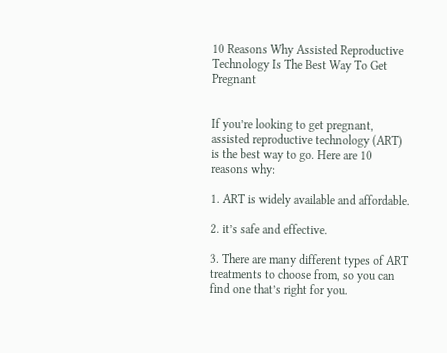10 Reasons Why Assisted Reproductive Technology Is The Best Way To Get Pregnant


If you’re looking to get pregnant, assisted reproductive technology (ART) is the best way to go. Here are 10 reasons why:

1. ART is widely available and affordable.

2. it’s safe and effective.

3. There are many different types of ART treatments to choose from, so you can find one that’s right for you.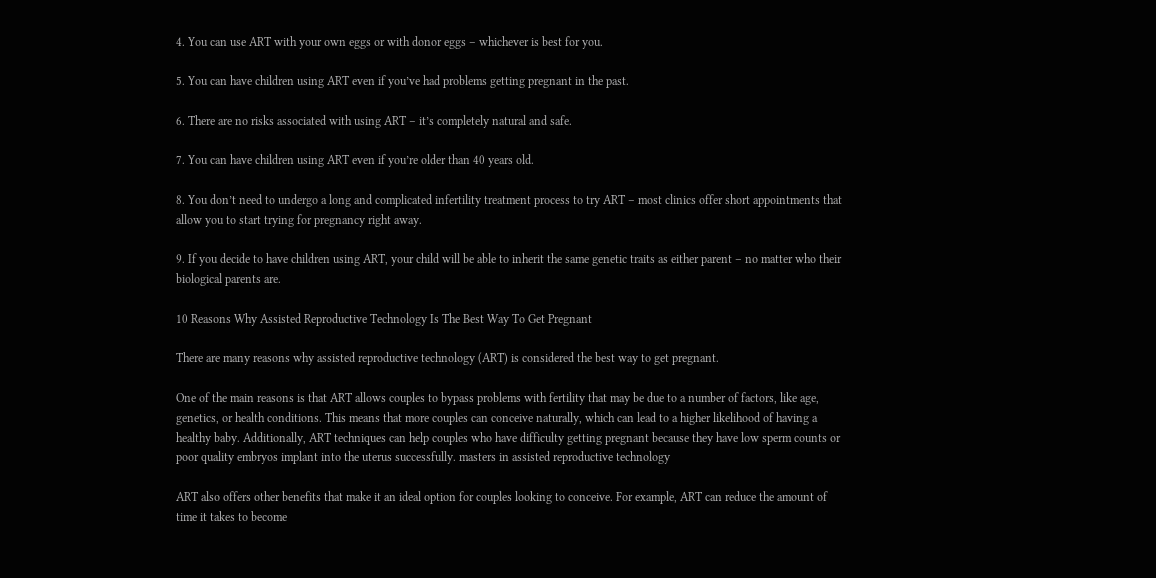4. You can use ART with your own eggs or with donor eggs – whichever is best for you.

5. You can have children using ART even if you’ve had problems getting pregnant in the past.

6. There are no risks associated with using ART – it’s completely natural and safe.

7. You can have children using ART even if you’re older than 40 years old.

8. You don’t need to undergo a long and complicated infertility treatment process to try ART – most clinics offer short appointments that allow you to start trying for pregnancy right away.

9. If you decide to have children using ART, your child will be able to inherit the same genetic traits as either parent – no matter who their biological parents are.

10 Reasons Why Assisted Reproductive Technology Is The Best Way To Get Pregnant

There are many reasons why assisted reproductive technology (ART) is considered the best way to get pregnant.

One of the main reasons is that ART allows couples to bypass problems with fertility that may be due to a number of factors, like age, genetics, or health conditions. This means that more couples can conceive naturally, which can lead to a higher likelihood of having a healthy baby. Additionally, ART techniques can help couples who have difficulty getting pregnant because they have low sperm counts or poor quality embryos implant into the uterus successfully. masters in assisted reproductive technology

ART also offers other benefits that make it an ideal option for couples looking to conceive. For example, ART can reduce the amount of time it takes to become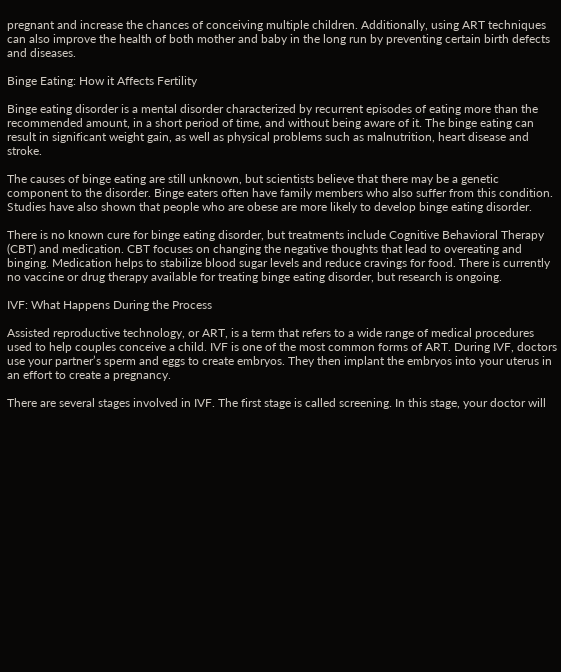pregnant and increase the chances of conceiving multiple children. Additionally, using ART techniques can also improve the health of both mother and baby in the long run by preventing certain birth defects and diseases.

Binge Eating: How it Affects Fertility

Binge eating disorder is a mental disorder characterized by recurrent episodes of eating more than the recommended amount, in a short period of time, and without being aware of it. The binge eating can result in significant weight gain, as well as physical problems such as malnutrition, heart disease and stroke.

The causes of binge eating are still unknown, but scientists believe that there may be a genetic component to the disorder. Binge eaters often have family members who also suffer from this condition. Studies have also shown that people who are obese are more likely to develop binge eating disorder.

There is no known cure for binge eating disorder, but treatments include Cognitive Behavioral Therapy (CBT) and medication. CBT focuses on changing the negative thoughts that lead to overeating and binging. Medication helps to stabilize blood sugar levels and reduce cravings for food. There is currently no vaccine or drug therapy available for treating binge eating disorder, but research is ongoing.

IVF: What Happens During the Process

Assisted reproductive technology, or ART, is a term that refers to a wide range of medical procedures used to help couples conceive a child. IVF is one of the most common forms of ART. During IVF, doctors use your partner’s sperm and eggs to create embryos. They then implant the embryos into your uterus in an effort to create a pregnancy.

There are several stages involved in IVF. The first stage is called screening. In this stage, your doctor will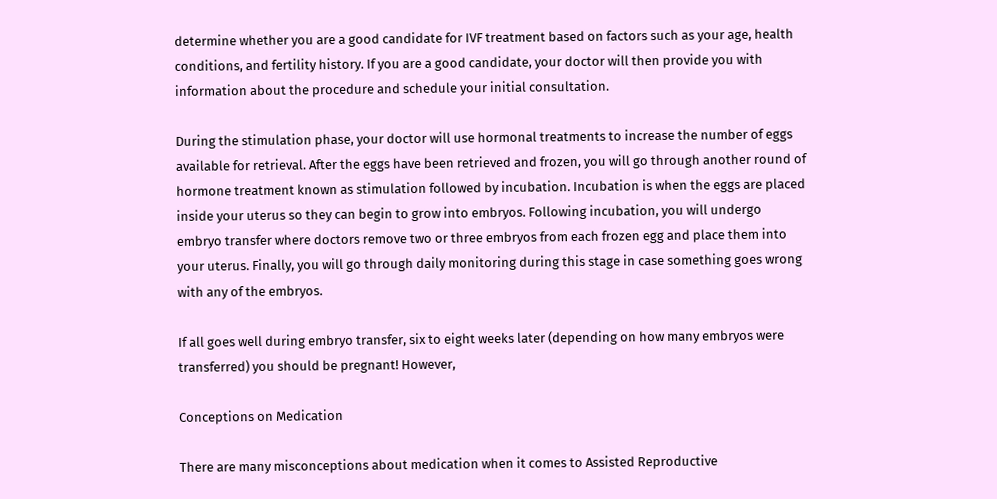determine whether you are a good candidate for IVF treatment based on factors such as your age, health conditions, and fertility history. If you are a good candidate, your doctor will then provide you with information about the procedure and schedule your initial consultation.

During the stimulation phase, your doctor will use hormonal treatments to increase the number of eggs available for retrieval. After the eggs have been retrieved and frozen, you will go through another round of hormone treatment known as stimulation followed by incubation. Incubation is when the eggs are placed inside your uterus so they can begin to grow into embryos. Following incubation, you will undergo embryo transfer where doctors remove two or three embryos from each frozen egg and place them into your uterus. Finally, you will go through daily monitoring during this stage in case something goes wrong with any of the embryos.

If all goes well during embryo transfer, six to eight weeks later (depending on how many embryos were transferred) you should be pregnant! However,

Conceptions on Medication

There are many misconceptions about medication when it comes to Assisted Reproductive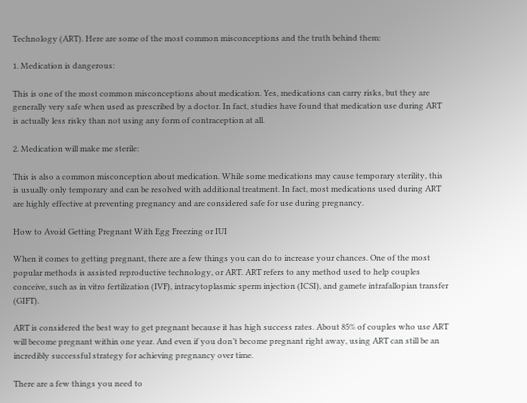Technology (ART). Here are some of the most common misconceptions and the truth behind them:

1. Medication is dangerous:

This is one of the most common misconceptions about medication. Yes, medications can carry risks, but they are generally very safe when used as prescribed by a doctor. In fact, studies have found that medication use during ART is actually less risky than not using any form of contraception at all.

2. Medication will make me sterile:

This is also a common misconception about medication. While some medications may cause temporary sterility, this is usually only temporary and can be resolved with additional treatment. In fact, most medications used during ART are highly effective at preventing pregnancy and are considered safe for use during pregnancy.

How to Avoid Getting Pregnant With Egg Freezing or IUI

When it comes to getting pregnant, there are a few things you can do to increase your chances. One of the most popular methods is assisted reproductive technology, or ART. ART refers to any method used to help couples conceive, such as in vitro fertilization (IVF), intracytoplasmic sperm injection (ICSI), and gamete intrafallopian transfer (GIFT).

ART is considered the best way to get pregnant because it has high success rates. About 85% of couples who use ART will become pregnant within one year. And even if you don’t become pregnant right away, using ART can still be an incredibly successful strategy for achieving pregnancy over time.

There are a few things you need to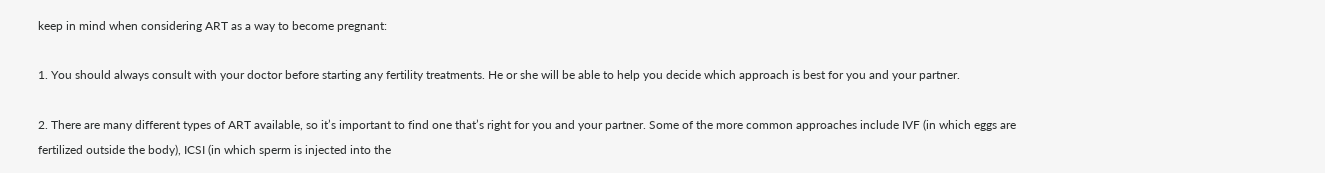keep in mind when considering ART as a way to become pregnant:

1. You should always consult with your doctor before starting any fertility treatments. He or she will be able to help you decide which approach is best for you and your partner.

2. There are many different types of ART available, so it’s important to find one that’s right for you and your partner. Some of the more common approaches include IVF (in which eggs are fertilized outside the body), ICSI (in which sperm is injected into the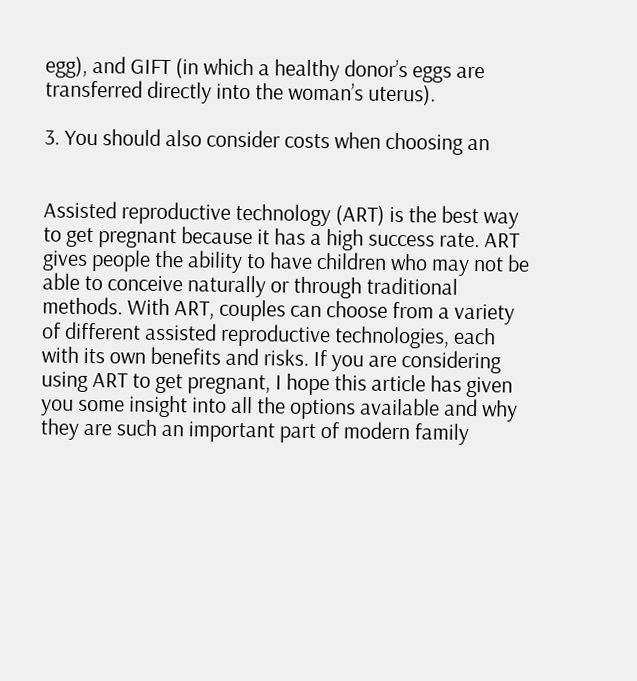egg), and GIFT (in which a healthy donor’s eggs are transferred directly into the woman’s uterus).

3. You should also consider costs when choosing an


Assisted reproductive technology (ART) is the best way to get pregnant because it has a high success rate. ART gives people the ability to have children who may not be able to conceive naturally or through traditional methods. With ART, couples can choose from a variety of different assisted reproductive technologies, each with its own benefits and risks. If you are considering using ART to get pregnant, I hope this article has given you some insight into all the options available and why they are such an important part of modern family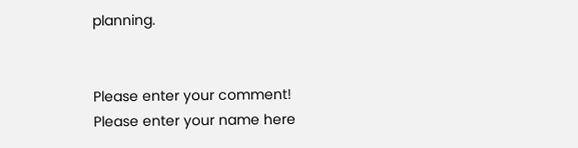planning.


Please enter your comment!
Please enter your name here